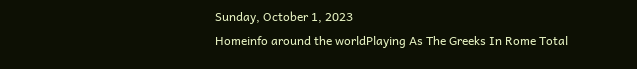Sunday, October 1, 2023
Homeinfo around the worldPlaying As The Greeks In Rome Total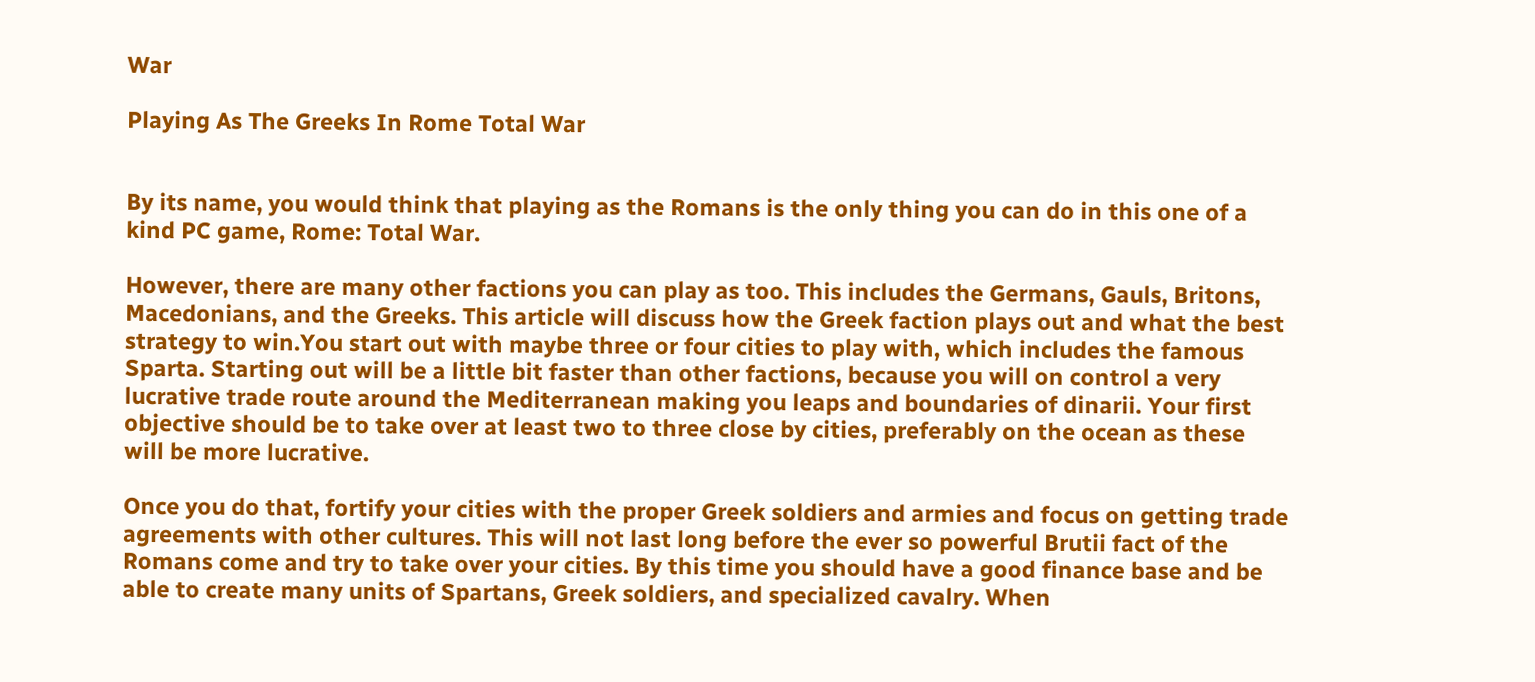War

Playing As The Greeks In Rome Total War


By its name, you would think that playing as the Romans is the only thing you can do in this one of a kind PC game, Rome: Total War.

However, there are many other factions you can play as too. This includes the Germans, Gauls, Britons, Macedonians, and the Greeks. This article will discuss how the Greek faction plays out and what the best strategy to win.You start out with maybe three or four cities to play with, which includes the famous Sparta. Starting out will be a little bit faster than other factions, because you will on control a very lucrative trade route around the Mediterranean making you leaps and boundaries of dinarii. Your first objective should be to take over at least two to three close by cities, preferably on the ocean as these will be more lucrative.

Once you do that, fortify your cities with the proper Greek soldiers and armies and focus on getting trade agreements with other cultures. This will not last long before the ever so powerful Brutii fact of the Romans come and try to take over your cities. By this time you should have a good finance base and be able to create many units of Spartans, Greek soldiers, and specialized cavalry. When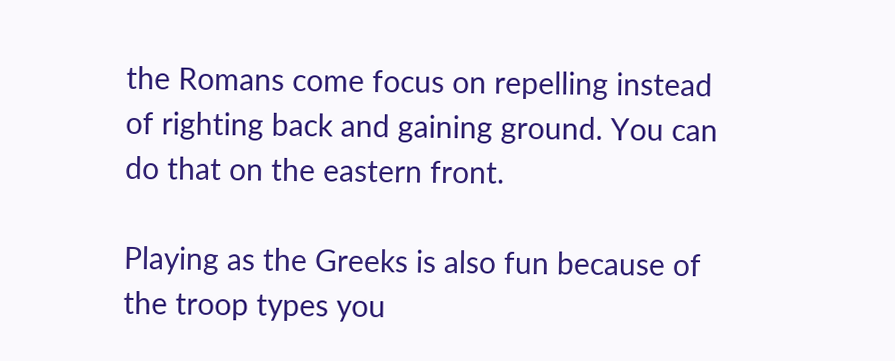the Romans come focus on repelling instead of righting back and gaining ground. You can do that on the eastern front.

Playing as the Greeks is also fun because of the troop types you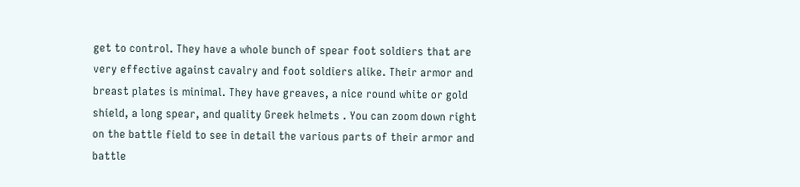get to control. They have a whole bunch of spear foot soldiers that are very effective against cavalry and foot soldiers alike. Their armor and breast plates is minimal. They have greaves, a nice round white or gold shield, a long spear, and quality Greek helmets . You can zoom down right on the battle field to see in detail the various parts of their armor and battle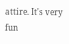attire. It's very fun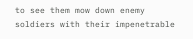to see them mow down enemy soldiers with their impenetrable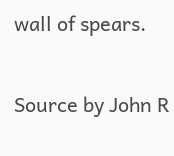wall of spears.


Source by John R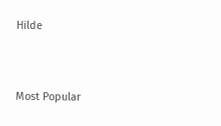Hilde


Most Popular